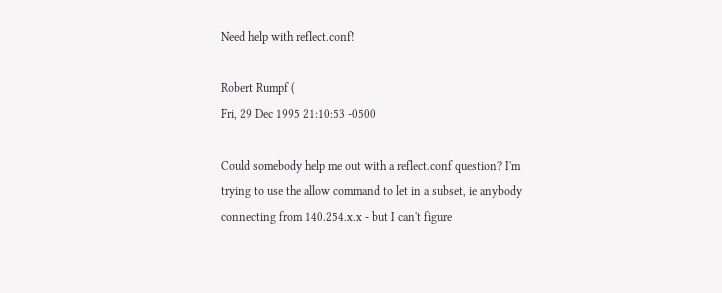Need help with reflect.conf!

Robert Rumpf (
Fri, 29 Dec 1995 21:10:53 -0500

Could somebody help me out with a reflect.conf question? I'm
trying to use the allow command to let in a subset, ie anybody
connecting from 140.254.x.x - but I can't figure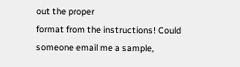out the proper
format from the instructions! Could someone email me a sample,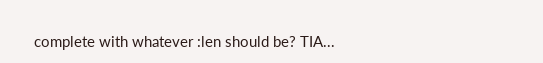complete with whatever :len should be? TIA...